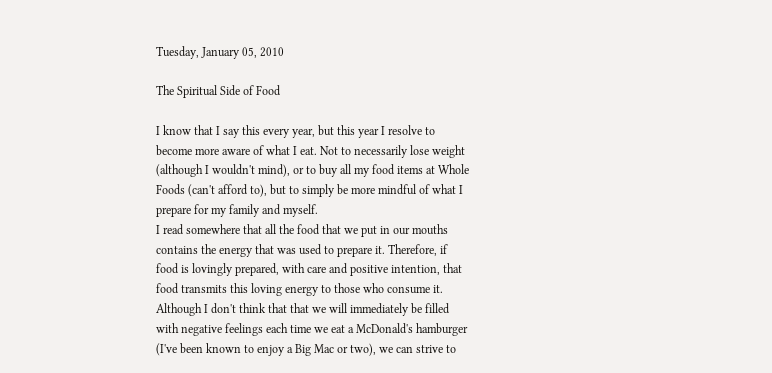Tuesday, January 05, 2010

The Spiritual Side of Food

I know that I say this every year, but this year I resolve to become more aware of what I eat. Not to necessarily lose weight (although I wouldn't mind), or to buy all my food items at Whole Foods (can't afford to), but to simply be more mindful of what I prepare for my family and myself.
I read somewhere that all the food that we put in our mouths contains the energy that was used to prepare it. Therefore, if food is lovingly prepared, with care and positive intention, that food transmits this loving energy to those who consume it. Although I don't think that that we will immediately be filled with negative feelings each time we eat a McDonald's hamburger (I've been known to enjoy a Big Mac or two), we can strive to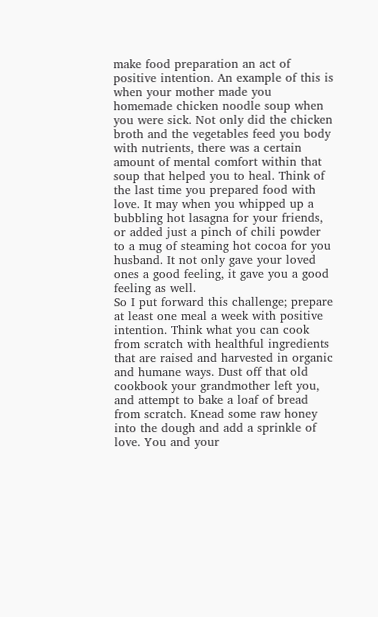make food preparation an act of positive intention. An example of this is when your mother made you homemade chicken noodle soup when you were sick. Not only did the chicken broth and the vegetables feed you body with nutrients, there was a certain amount of mental comfort within that soup that helped you to heal. Think of the last time you prepared food with love. It may when you whipped up a bubbling hot lasagna for your friends, or added just a pinch of chili powder to a mug of steaming hot cocoa for you husband. It not only gave your loved ones a good feeling, it gave you a good feeling as well.
So I put forward this challenge; prepare at least one meal a week with positive intention. Think what you can cook from scratch with healthful ingredients that are raised and harvested in organic and humane ways. Dust off that old cookbook your grandmother left you, and attempt to bake a loaf of bread from scratch. Knead some raw honey into the dough and add a sprinkle of love. You and your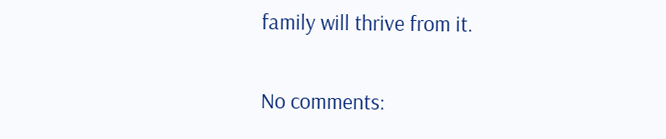family will thrive from it.

No comments: